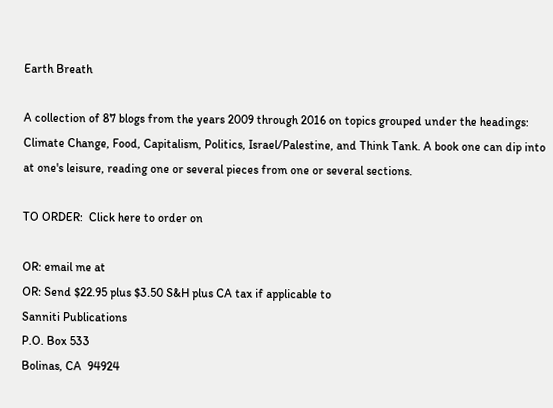Earth Breath

A collection of 87 blogs from the years 2009 through 2016 on topics grouped under the headings: Climate Change, Food, Capitalism, Politics, Israel/Palestine, and Think Tank. A book one can dip into at one's leisure, reading one or several pieces from one or several sections.

TO ORDER:  Click here to order on

OR: email me at
OR: Send $22.95 plus $3.50 S&H plus CA tax if applicable to
Sanniti Publications
P.O. Box 533
Bolinas, CA  94924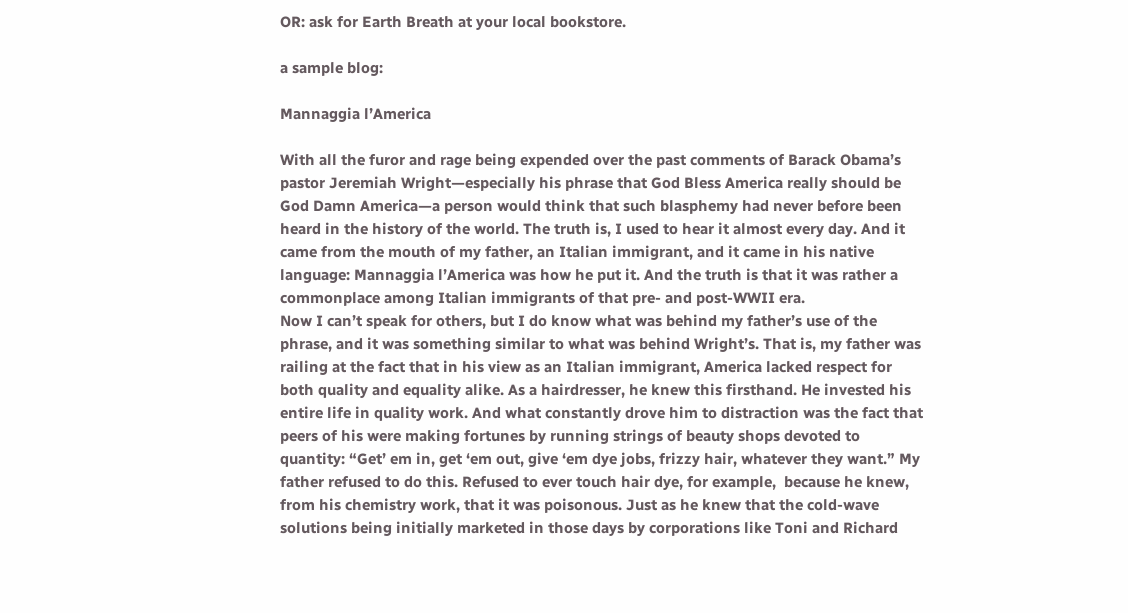OR: ask for Earth Breath at your local bookstore.

a sample blog:

Mannaggia l’America

With all the furor and rage being expended over the past comments of Barack Obama’s pastor Jeremiah Wright—especially his phrase that God Bless America really should be God Damn America—a person would think that such blasphemy had never before been heard in the history of the world. The truth is, I used to hear it almost every day. And it came from the mouth of my father, an Italian immigrant, and it came in his native language: Mannaggia l’America was how he put it. And the truth is that it was rather a commonplace among Italian immigrants of that pre- and post-WWII era.
Now I can’t speak for others, but I do know what was behind my father’s use of the phrase, and it was something similar to what was behind Wright’s. That is, my father was railing at the fact that in his view as an Italian immigrant, America lacked respect for both quality and equality alike. As a hairdresser, he knew this firsthand. He invested his entire life in quality work. And what constantly drove him to distraction was the fact that peers of his were making fortunes by running strings of beauty shops devoted to quantity: “Get’ em in, get ‘em out, give ‘em dye jobs, frizzy hair, whatever they want.” My father refused to do this. Refused to ever touch hair dye, for example,  because he knew, from his chemistry work, that it was poisonous. Just as he knew that the cold-wave solutions being initially marketed in those days by corporations like Toni and Richard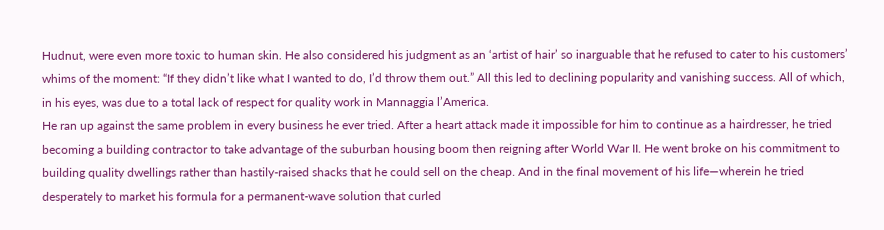Hudnut, were even more toxic to human skin. He also considered his judgment as an ‘artist of hair’ so inarguable that he refused to cater to his customers’ whims of the moment: “If they didn’t like what I wanted to do, I’d throw them out.” All this led to declining popularity and vanishing success. All of which, in his eyes, was due to a total lack of respect for quality work in Mannaggia l’America.
He ran up against the same problem in every business he ever tried. After a heart attack made it impossible for him to continue as a hairdresser, he tried becoming a building contractor to take advantage of the suburban housing boom then reigning after World War II. He went broke on his commitment to building quality dwellings rather than hastily-raised shacks that he could sell on the cheap. And in the final movement of his life—wherein he tried desperately to market his formula for a permanent-wave solution that curled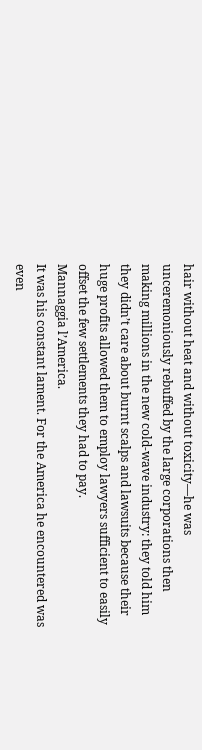hair without heat and without toxicity—he was unceremoniously rebuffed by the large corporations then making millions in the new cold-wave industry: they told him they didn’t care about burnt scalps and lawsuits because their huge profits allowed them to employ lawyers sufficient to easily offset the few settlements they had to pay.
Mannaggia l’America.
It was his constant lament. For the America he encountered was even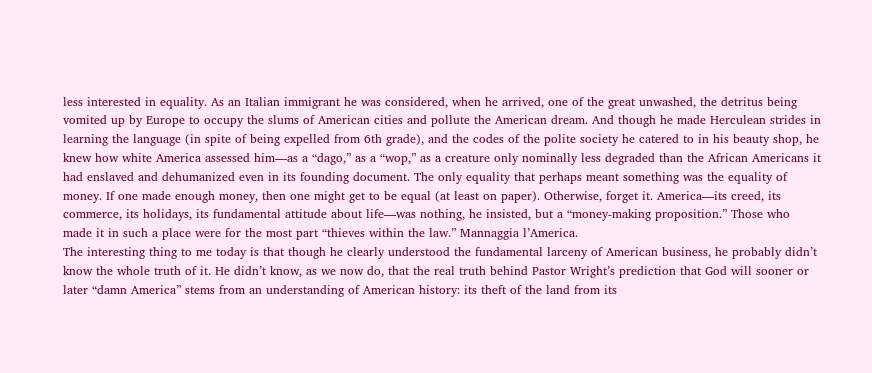less interested in equality. As an Italian immigrant he was considered, when he arrived, one of the great unwashed, the detritus being vomited up by Europe to occupy the slums of American cities and pollute the American dream. And though he made Herculean strides in learning the language (in spite of being expelled from 6th grade), and the codes of the polite society he catered to in his beauty shop, he knew how white America assessed him—as a “dago,” as a “wop,” as a creature only nominally less degraded than the African Americans it had enslaved and dehumanized even in its founding document. The only equality that perhaps meant something was the equality of money. If one made enough money, then one might get to be equal (at least on paper). Otherwise, forget it. America—its creed, its commerce, its holidays, its fundamental attitude about life—was nothing, he insisted, but a “money-making proposition.” Those who made it in such a place were for the most part “thieves within the law.” Mannaggia l’America.
The interesting thing to me today is that though he clearly understood the fundamental larceny of American business, he probably didn’t know the whole truth of it. He didn’t know, as we now do, that the real truth behind Pastor Wright’s prediction that God will sooner or later “damn America” stems from an understanding of American history: its theft of the land from its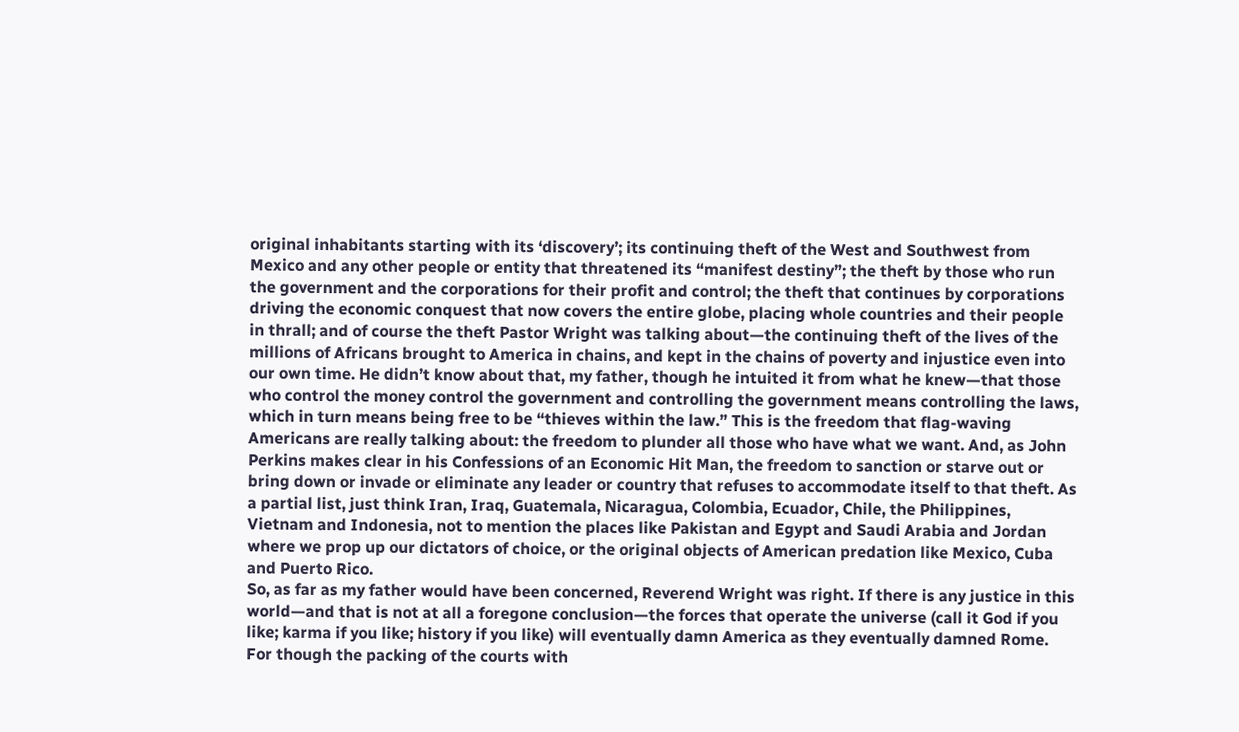original inhabitants starting with its ‘discovery’; its continuing theft of the West and Southwest from Mexico and any other people or entity that threatened its “manifest destiny”; the theft by those who run the government and the corporations for their profit and control; the theft that continues by corporations driving the economic conquest that now covers the entire globe, placing whole countries and their people in thrall; and of course the theft Pastor Wright was talking about—the continuing theft of the lives of the millions of Africans brought to America in chains, and kept in the chains of poverty and injustice even into our own time. He didn’t know about that, my father, though he intuited it from what he knew—that those who control the money control the government and controlling the government means controlling the laws, which in turn means being free to be “thieves within the law.” This is the freedom that flag-waving Americans are really talking about: the freedom to plunder all those who have what we want. And, as John Perkins makes clear in his Confessions of an Economic Hit Man, the freedom to sanction or starve out or bring down or invade or eliminate any leader or country that refuses to accommodate itself to that theft. As a partial list, just think Iran, Iraq, Guatemala, Nicaragua, Colombia, Ecuador, Chile, the Philippines, Vietnam and Indonesia, not to mention the places like Pakistan and Egypt and Saudi Arabia and Jordan where we prop up our dictators of choice, or the original objects of American predation like Mexico, Cuba and Puerto Rico.
So, as far as my father would have been concerned, Reverend Wright was right. If there is any justice in this world—and that is not at all a foregone conclusion—the forces that operate the universe (call it God if you like; karma if you like; history if you like) will eventually damn America as they eventually damned Rome. For though the packing of the courts with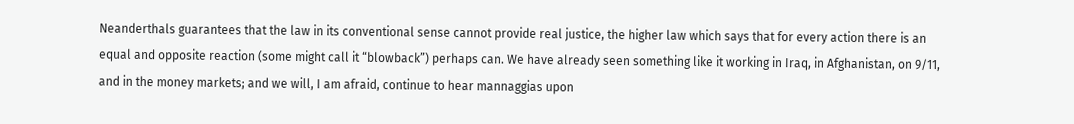Neanderthals guarantees that the law in its conventional sense cannot provide real justice, the higher law which says that for every action there is an equal and opposite reaction (some might call it “blowback”) perhaps can. We have already seen something like it working in Iraq, in Afghanistan, on 9/11, and in the money markets; and we will, I am afraid, continue to hear mannaggias upon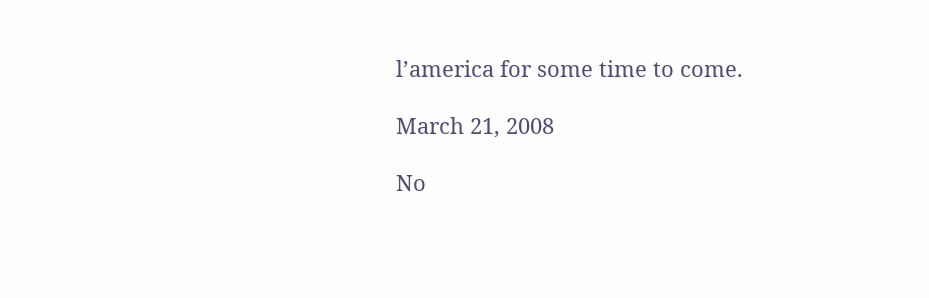l’america for some time to come.

March 21, 2008

No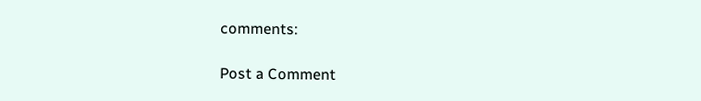comments:

Post a Comment